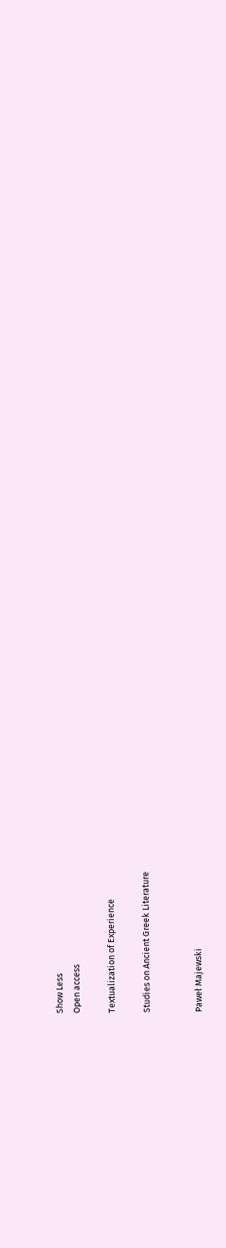Show Less
Open access

Textualization of Experience

Studies on Ancient Greek Literature


Paweł Majewski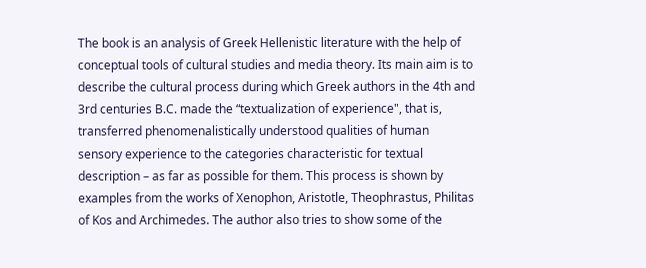The book is an analysis of Greek Hellenistic literature with the help of conceptual tools of cultural studies and media theory. Its main aim is to describe the cultural process during which Greek authors in the 4th and 3rd centuries B.C. made the “textualization of experience", that is, transferred phenomenalistically understood qualities of human sensory experience to the categories characteristic for textual description – as far as possible for them. This process is shown by examples from the works of Xenophon, Aristotle, Theophrastus, Philitas of Kos and Archimedes. The author also tries to show some of the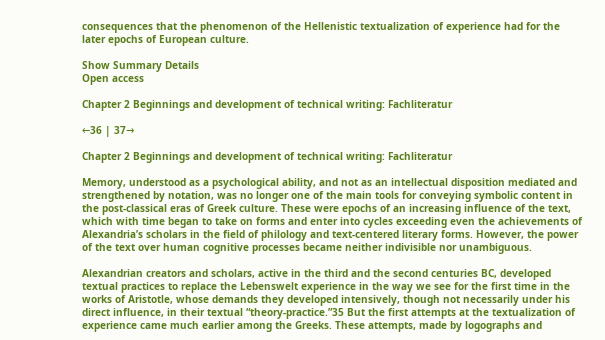consequences that the phenomenon of the Hellenistic textualization of experience had for the later epochs of European culture.

Show Summary Details
Open access

Chapter 2 Beginnings and development of technical writing: Fachliteratur

←36 | 37→

Chapter 2 Beginnings and development of technical writing: Fachliteratur

Memory, understood as a psychological ability, and not as an intellectual disposition mediated and strengthened by notation, was no longer one of the main tools for conveying symbolic content in the post-classical eras of Greek culture. These were epochs of an increasing influence of the text, which with time began to take on forms and enter into cycles exceeding even the achievements of Alexandria’s scholars in the field of philology and text-centered literary forms. However, the power of the text over human cognitive processes became neither indivisible nor unambiguous.

Alexandrian creators and scholars, active in the third and the second centuries BC, developed textual practices to replace the Lebenswelt experience in the way we see for the first time in the works of Aristotle, whose demands they developed intensively, though not necessarily under his direct influence, in their textual “theory-practice.”35 But the first attempts at the textualization of experience came much earlier among the Greeks. These attempts, made by logographs and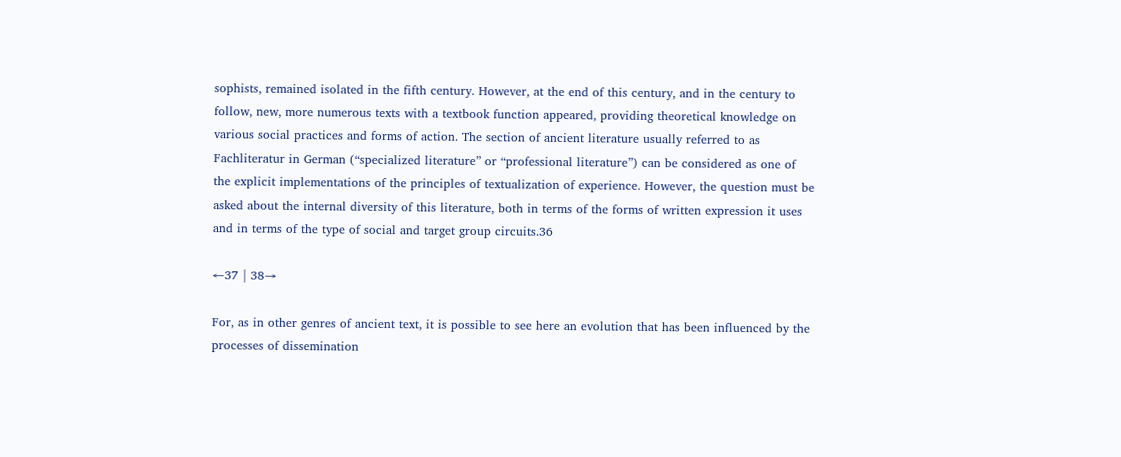sophists, remained isolated in the fifth century. However, at the end of this century, and in the century to follow, new, more numerous texts with a textbook function appeared, providing theoretical knowledge on various social practices and forms of action. The section of ancient literature usually referred to as Fachliteratur in German (“specialized literature” or “professional literature”) can be considered as one of the explicit implementations of the principles of textualization of experience. However, the question must be asked about the internal diversity of this literature, both in terms of the forms of written expression it uses and in terms of the type of social and target group circuits.36

←37 | 38→

For, as in other genres of ancient text, it is possible to see here an evolution that has been influenced by the processes of dissemination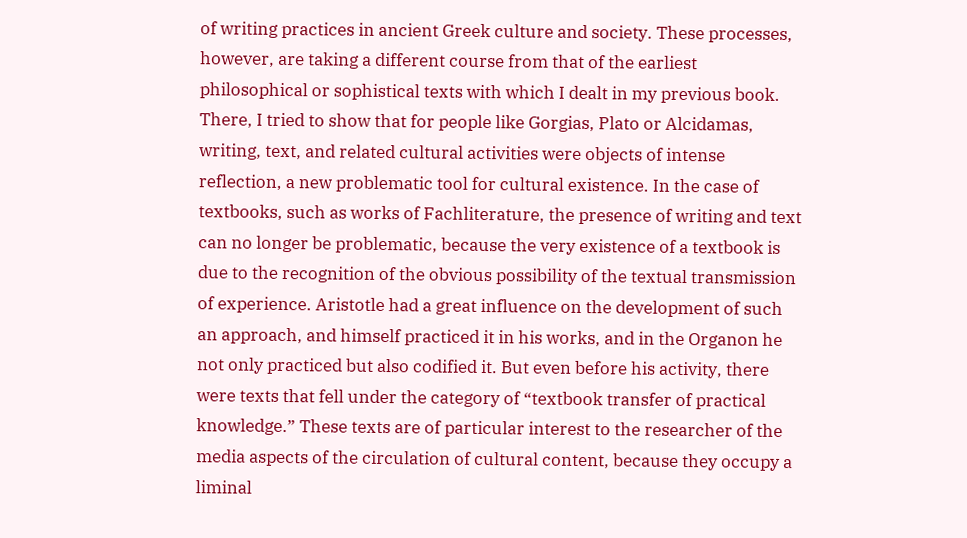of writing practices in ancient Greek culture and society. These processes, however, are taking a different course from that of the earliest philosophical or sophistical texts with which I dealt in my previous book. There, I tried to show that for people like Gorgias, Plato or Alcidamas, writing, text, and related cultural activities were objects of intense reflection, a new problematic tool for cultural existence. In the case of textbooks, such as works of Fachliterature, the presence of writing and text can no longer be problematic, because the very existence of a textbook is due to the recognition of the obvious possibility of the textual transmission of experience. Aristotle had a great influence on the development of such an approach, and himself practiced it in his works, and in the Organon he not only practiced but also codified it. But even before his activity, there were texts that fell under the category of “textbook transfer of practical knowledge.” These texts are of particular interest to the researcher of the media aspects of the circulation of cultural content, because they occupy a liminal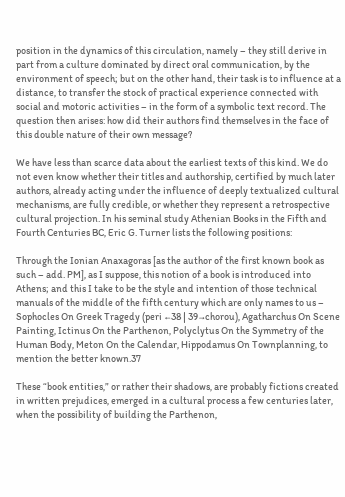position in the dynamics of this circulation, namely – they still derive in part from a culture dominated by direct oral communication, by the environment of speech; but on the other hand, their task is to influence at a distance, to transfer the stock of practical experience connected with social and motoric activities – in the form of a symbolic text record. The question then arises: how did their authors find themselves in the face of this double nature of their own message?

We have less than scarce data about the earliest texts of this kind. We do not even know whether their titles and authorship, certified by much later authors, already acting under the influence of deeply textualized cultural mechanisms, are fully credible, or whether they represent a retrospective cultural projection. In his seminal study Athenian Books in the Fifth and Fourth Centuries BC, Eric G. Turner lists the following positions:

Through the Ionian Anaxagoras [as the author of the first known book as such – add. PM], as I suppose, this notion of a book is introduced into Athens; and this I take to be the style and intention of those technical manuals of the middle of the fifth century which are only names to us – Sophocles On Greek Tragedy (peri ←38 | 39→chorou), Agatharchus On Scene Painting, Ictinus On the Parthenon, Polyclytus On the Symmetry of the Human Body, Meton On the Calendar, Hippodamus On Townplanning, to mention the better known.37

These “book entities,” or rather their shadows, are probably fictions created in written prejudices, emerged in a cultural process a few centuries later, when the possibility of building the Parthenon,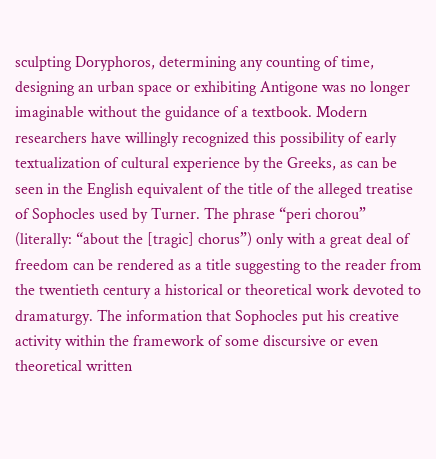sculpting Doryphoros, determining any counting of time, designing an urban space or exhibiting Antigone was no longer imaginable without the guidance of a textbook. Modern researchers have willingly recognized this possibility of early textualization of cultural experience by the Greeks, as can be seen in the English equivalent of the title of the alleged treatise of Sophocles used by Turner. The phrase “peri chorou” (literally: “about the [tragic] chorus”) only with a great deal of freedom can be rendered as a title suggesting to the reader from the twentieth century a historical or theoretical work devoted to dramaturgy. The information that Sophocles put his creative activity within the framework of some discursive or even theoretical written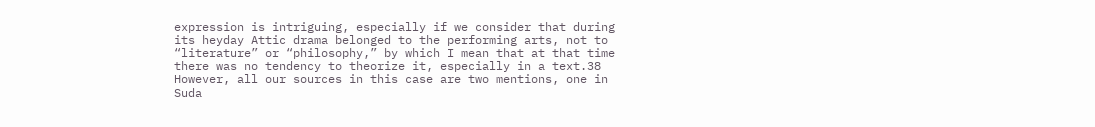expression is intriguing, especially if we consider that during its heyday Attic drama belonged to the performing arts, not to “literature” or “philosophy,” by which I mean that at that time there was no tendency to theorize it, especially in a text.38 However, all our sources in this case are two mentions, one in Suda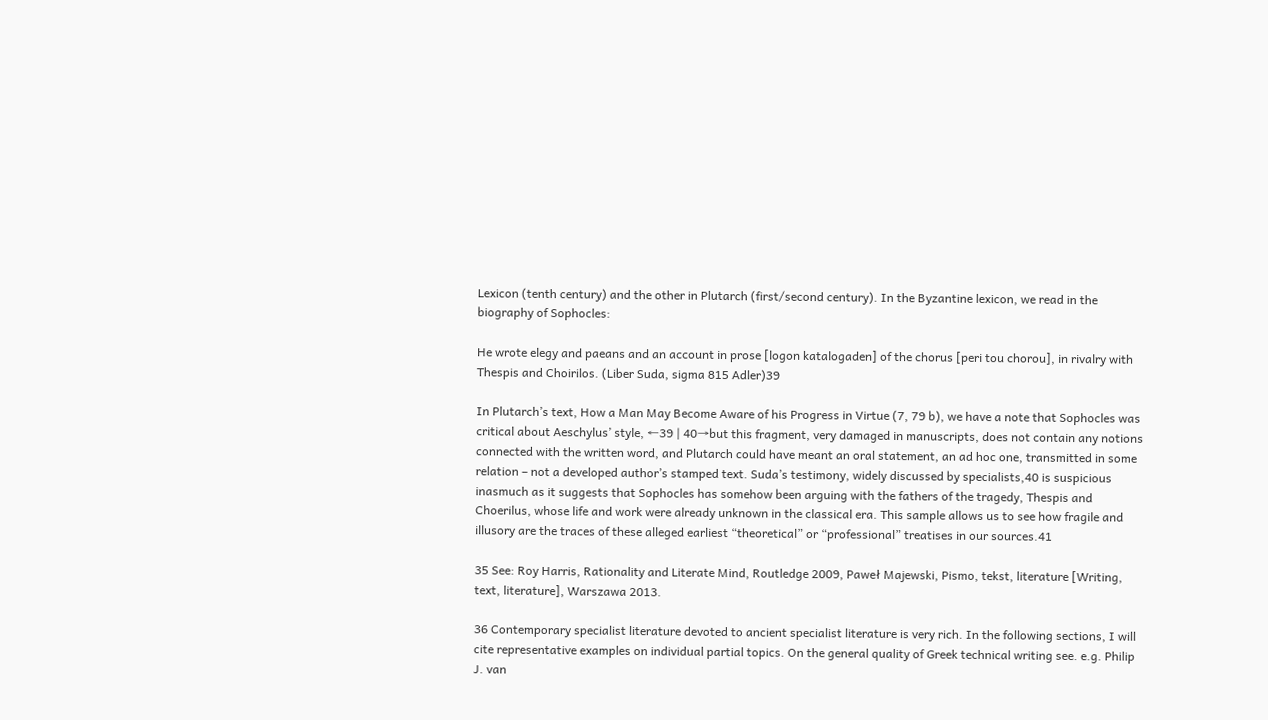Lexicon (tenth century) and the other in Plutarch (first/second century). In the Byzantine lexicon, we read in the biography of Sophocles:

He wrote elegy and paeans and an account in prose [logon katalogaden] of the chorus [peri tou chorou], in rivalry with Thespis and Choirilos. (Liber Suda, sigma 815 Adler)39

In Plutarch’s text, How a Man May Become Aware of his Progress in Virtue (7, 79 b), we have a note that Sophocles was critical about Aeschylus’ style, ←39 | 40→but this fragment, very damaged in manuscripts, does not contain any notions connected with the written word, and Plutarch could have meant an oral statement, an ad hoc one, transmitted in some relation – not a developed author’s stamped text. Suda’s testimony, widely discussed by specialists,40 is suspicious inasmuch as it suggests that Sophocles has somehow been arguing with the fathers of the tragedy, Thespis and Choerilus, whose life and work were already unknown in the classical era. This sample allows us to see how fragile and illusory are the traces of these alleged earliest “theoretical” or “professional” treatises in our sources.41

35 See: Roy Harris, Rationality and Literate Mind, Routledge 2009, Paweł Majewski, Pismo, tekst, literature [Writing, text, literature], Warszawa 2013.

36 Contemporary specialist literature devoted to ancient specialist literature is very rich. In the following sections, I will cite representative examples on individual partial topics. On the general quality of Greek technical writing see. e.g. Philip J. van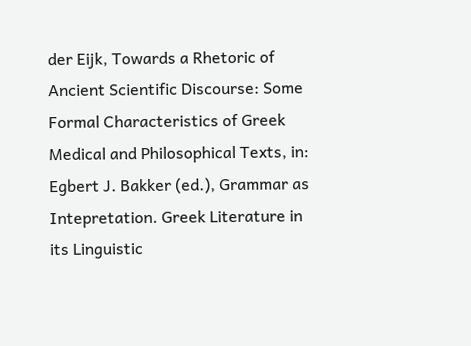der Eijk, Towards a Rhetoric of Ancient Scientific Discourse: Some Formal Characteristics of Greek Medical and Philosophical Texts, in: Egbert J. Bakker (ed.), Grammar as Intepretation. Greek Literature in its Linguistic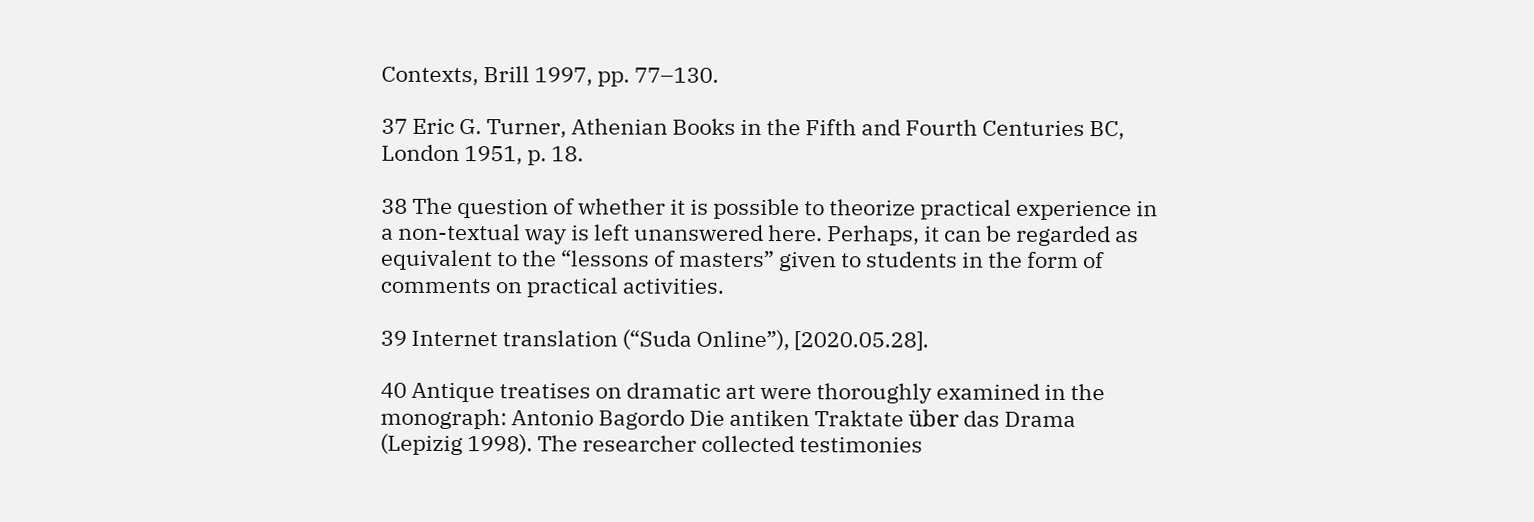Contexts, Brill 1997, pp. 77–130.

37 Eric G. Turner, Athenian Books in the Fifth and Fourth Centuries BC, London 1951, p. 18.

38 The question of whether it is possible to theorize practical experience in a non-textual way is left unanswered here. Perhaps, it can be regarded as equivalent to the “lessons of masters” given to students in the form of comments on practical activities.

39 Internet translation (“Suda Online”), [2020.05.28].

40 Antique treatises on dramatic art were thoroughly examined in the monograph: Antonio Bagordo Die antiken Traktate über das Drama (Lepizig 1998). The researcher collected testimonies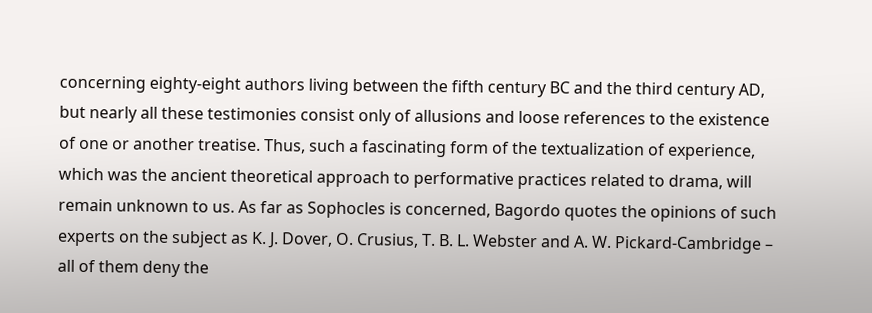concerning eighty-eight authors living between the fifth century BC and the third century AD, but nearly all these testimonies consist only of allusions and loose references to the existence of one or another treatise. Thus, such a fascinating form of the textualization of experience, which was the ancient theoretical approach to performative practices related to drama, will remain unknown to us. As far as Sophocles is concerned, Bagordo quotes the opinions of such experts on the subject as K. J. Dover, O. Crusius, T. B. L. Webster and A. W. Pickard-Cambridge – all of them deny the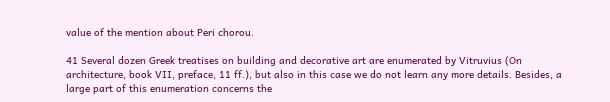value of the mention about Peri chorou.

41 Several dozen Greek treatises on building and decorative art are enumerated by Vitruvius (On architecture, book VII, preface, 11 ff.), but also in this case we do not learn any more details. Besides, a large part of this enumeration concerns the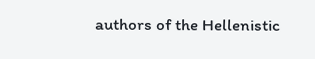authors of the Hellenistic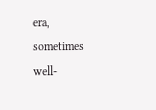era, sometimes well-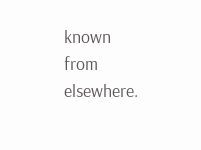known from elsewhere.